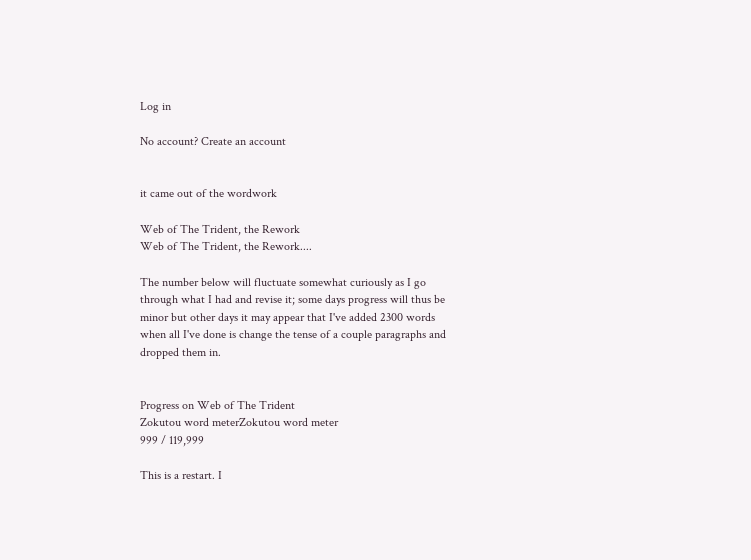Log in

No account? Create an account


it came out of the wordwork

Web of The Trident, the Rework
Web of The Trident, the Rework....

The number below will fluctuate somewhat curiously as I go through what I had and revise it; some days progress will thus be minor but other days it may appear that I've added 2300 words when all I've done is change the tense of a couple paragraphs and dropped them in.


Progress on Web of The Trident
Zokutou word meterZokutou word meter
999 / 119,999

This is a restart. I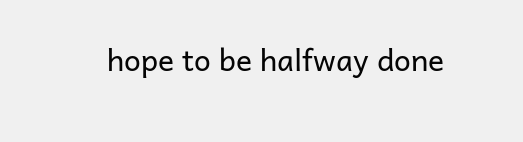hope to be halfway done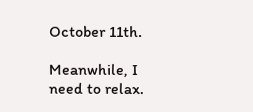October 11th.

Meanwhile, I need to relax.